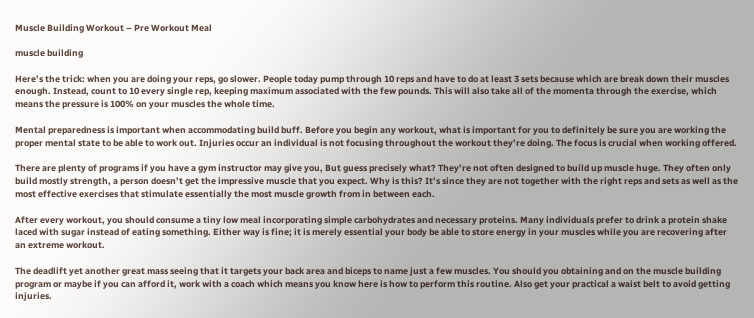Muscle Building Workout – Pre Workout Meal

muscle building

Here’s the trick: when you are doing your reps, go slower. People today pump through 10 reps and have to do at least 3 sets because which are break down their muscles enough. Instead, count to 10 every single rep, keeping maximum associated with the few pounds. This will also take all of the momenta through the exercise, which means the pressure is 100% on your muscles the whole time.

Mental preparedness is important when accommodating build buff. Before you begin any workout, what is important for you to definitely be sure you are working the proper mental state to be able to work out. Injuries occur an individual is not focusing throughout the workout they’re doing. The focus is crucial when working offered.

There are plenty of programs if you have a gym instructor may give you, But guess precisely what? They’re not often designed to build up muscle huge. They often only build mostly strength, a person doesn’t get the impressive muscle that you expect. Why is this? It’s since they are not together with the right reps and sets as well as the most effective exercises that stimulate essentially the most muscle growth from in between each.

After every workout, you should consume a tiny low meal incorporating simple carbohydrates and necessary proteins. Many individuals prefer to drink a protein shake laced with sugar instead of eating something. Either way is fine; it is merely essential your body be able to store energy in your muscles while you are recovering after an extreme workout.

The deadlift yet another great mass seeing that it targets your back area and biceps to name just a few muscles. You should you obtaining and on the muscle building program or maybe if you can afford it, work with a coach which means you know here is how to perform this routine. Also get your practical a waist belt to avoid getting injuries.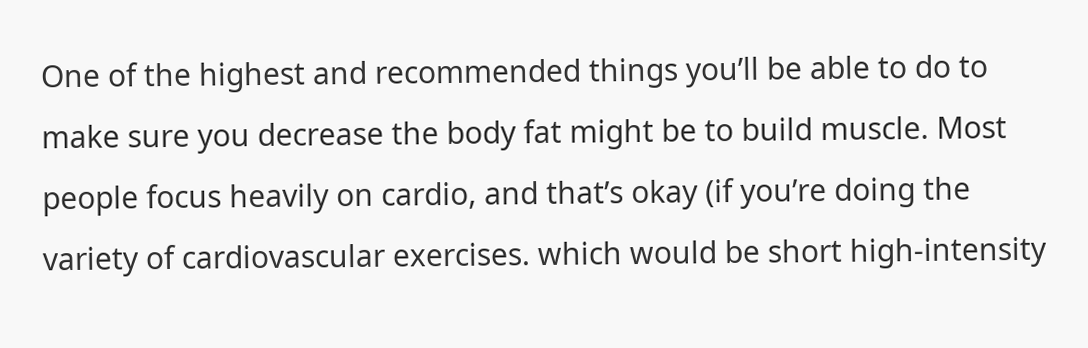One of the highest and recommended things you’ll be able to do to make sure you decrease the body fat might be to build muscle. Most people focus heavily on cardio, and that’s okay (if you’re doing the variety of cardiovascular exercises. which would be short high-intensity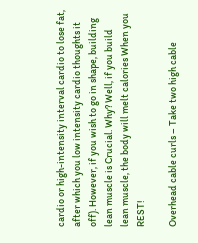cardio or high-intensity interval cardio to lose fat, after which you low intensity cardio thoughts it off). However, if you wish to go in shape, building lean muscle is Crucial. Why? Well, if you build lean muscle, the body will melt calories When you REST!

Overhead cable curls – Take two high cable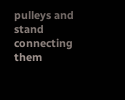pulleys and stand connecting them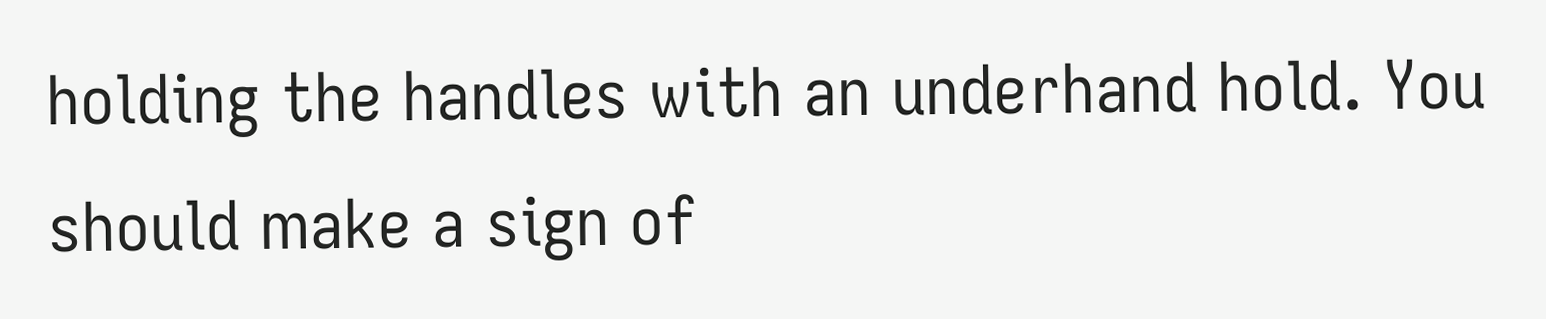holding the handles with an underhand hold. You should make a sign of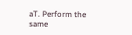aT. Perform the same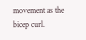movement as the bicep curl.